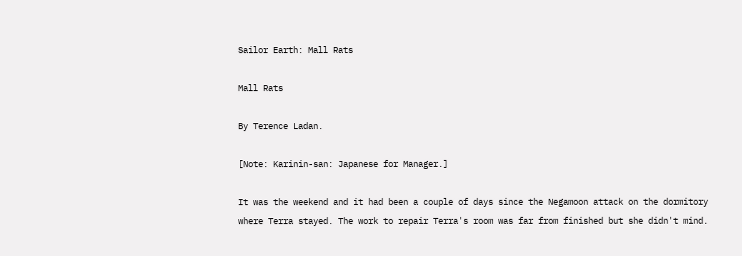Sailor Earth: Mall Rats

Mall Rats

By Terence Ladan.

[Note: Karinin-san: Japanese for Manager.]

It was the weekend and it had been a couple of days since the Negamoon attack on the dormitory where Terra stayed. The work to repair Terra's room was far from finished but she didn't mind.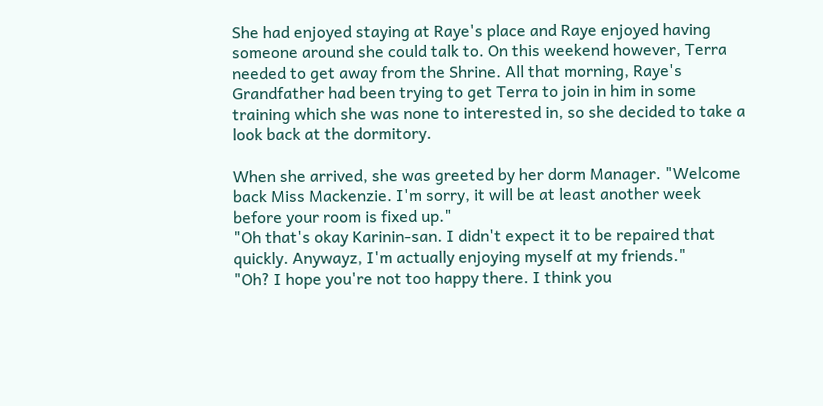She had enjoyed staying at Raye's place and Raye enjoyed having someone around she could talk to. On this weekend however, Terra needed to get away from the Shrine. All that morning, Raye's Grandfather had been trying to get Terra to join in him in some training which she was none to interested in, so she decided to take a look back at the dormitory.

When she arrived, she was greeted by her dorm Manager. "Welcome back Miss Mackenzie. I'm sorry, it will be at least another week before your room is fixed up."
"Oh that's okay Karinin-san. I didn't expect it to be repaired that quickly. Anywayz, I'm actually enjoying myself at my friends."
"Oh? I hope you're not too happy there. I think you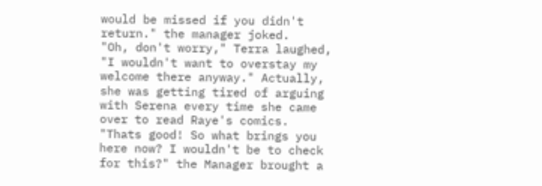would be missed if you didn't return." the manager joked.
"Oh, don't worry," Terra laughed, "I wouldn't want to overstay my welcome there anyway." Actually, she was getting tired of arguing with Serena every time she came over to read Raye's comics.
"Thats good! So what brings you here now? I wouldn't be to check for this?" the Manager brought a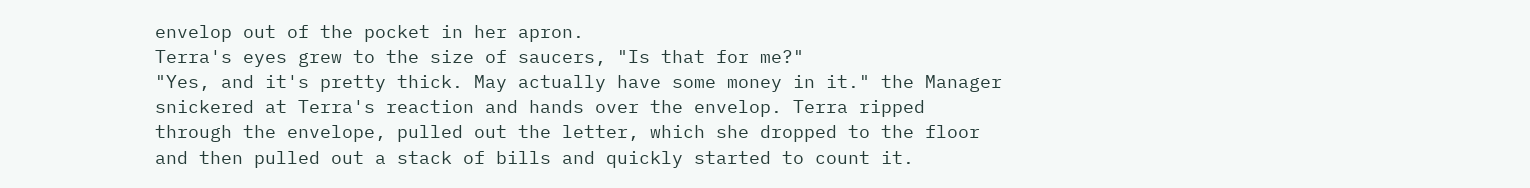envelop out of the pocket in her apron.
Terra's eyes grew to the size of saucers, "Is that for me?"
"Yes, and it's pretty thick. May actually have some money in it." the Manager snickered at Terra's reaction and hands over the envelop. Terra ripped through the envelope, pulled out the letter, which she dropped to the floor and then pulled out a stack of bills and quickly started to count it.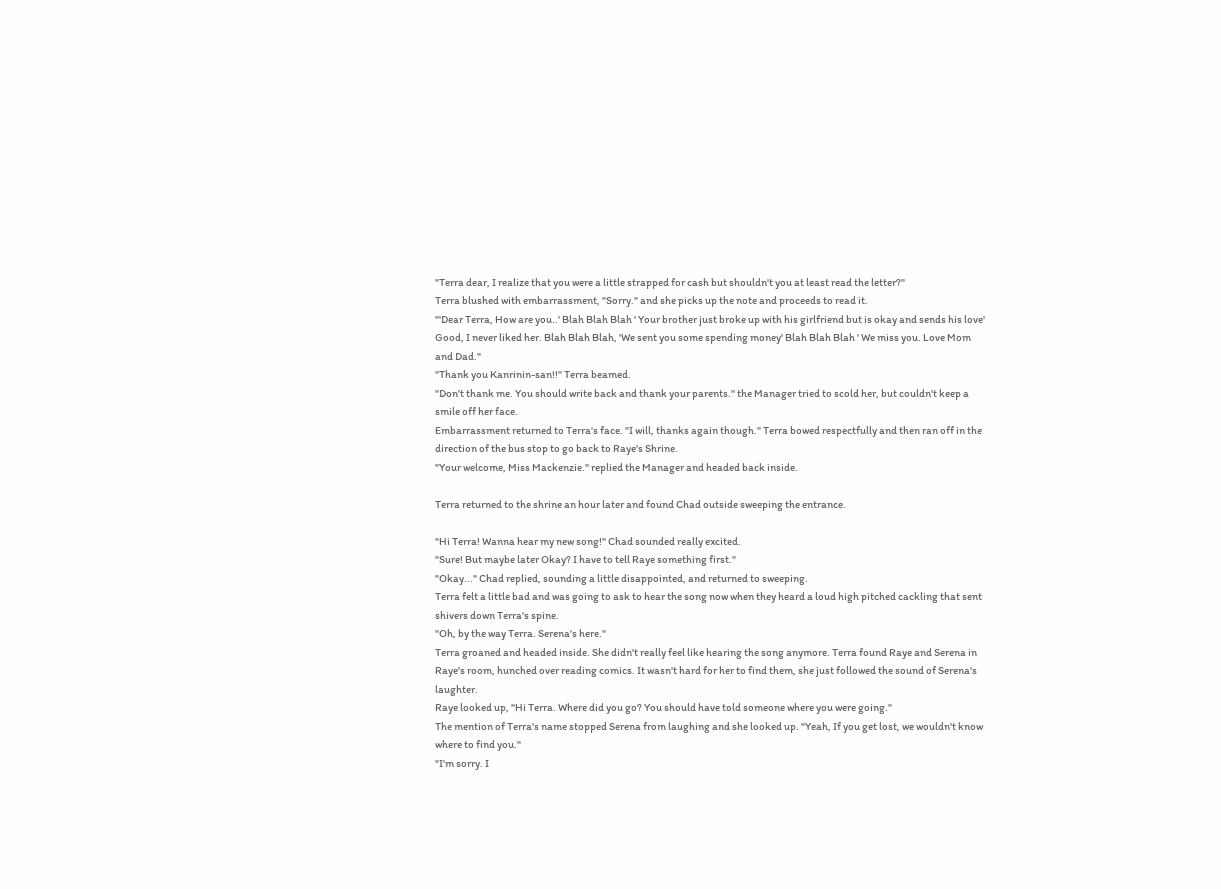"Terra dear, I realize that you were a little strapped for cash but shouldn't you at least read the letter?"
Terra blushed with embarrassment, "Sorry." and she picks up the note and proceeds to read it.
"'Dear Terra, How are you..' Blah Blah Blah ' Your brother just broke up with his girlfriend but is okay and sends his love' Good, I never liked her. Blah Blah Blah, 'We sent you some spending money' Blah Blah Blah ' We miss you. Love Mom and Dad."
"Thank you Kanrinin-san!!" Terra beamed.
"Don't thank me. You should write back and thank your parents." the Manager tried to scold her, but couldn't keep a smile off her face.
Embarrassment returned to Terra's face. "I will, thanks again though." Terra bowed respectfully and then ran off in the direction of the bus stop to go back to Raye's Shrine.
"Your welcome, Miss Mackenzie." replied the Manager and headed back inside.

Terra returned to the shrine an hour later and found Chad outside sweeping the entrance.

"Hi Terra! Wanna hear my new song!" Chad sounded really excited.
"Sure! But maybe later Okay? I have to tell Raye something first."
"Okay..." Chad replied, sounding a little disappointed, and returned to sweeping.
Terra felt a little bad and was going to ask to hear the song now when they heard a loud high pitched cackling that sent shivers down Terra's spine.
"Oh, by the way Terra. Serena's here."
Terra groaned and headed inside. She didn't really feel like hearing the song anymore. Terra found Raye and Serena in Raye's room, hunched over reading comics. It wasn't hard for her to find them, she just followed the sound of Serena's laughter.
Raye looked up, "Hi Terra. Where did you go? You should have told someone where you were going."
The mention of Terra's name stopped Serena from laughing and she looked up. "Yeah, If you get lost, we wouldn't know where to find you."
"I'm sorry. I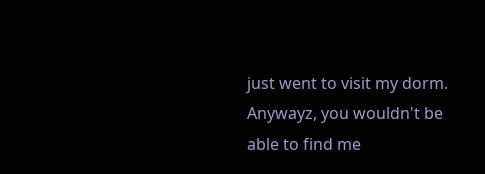just went to visit my dorm. Anywayz, you wouldn't be able to find me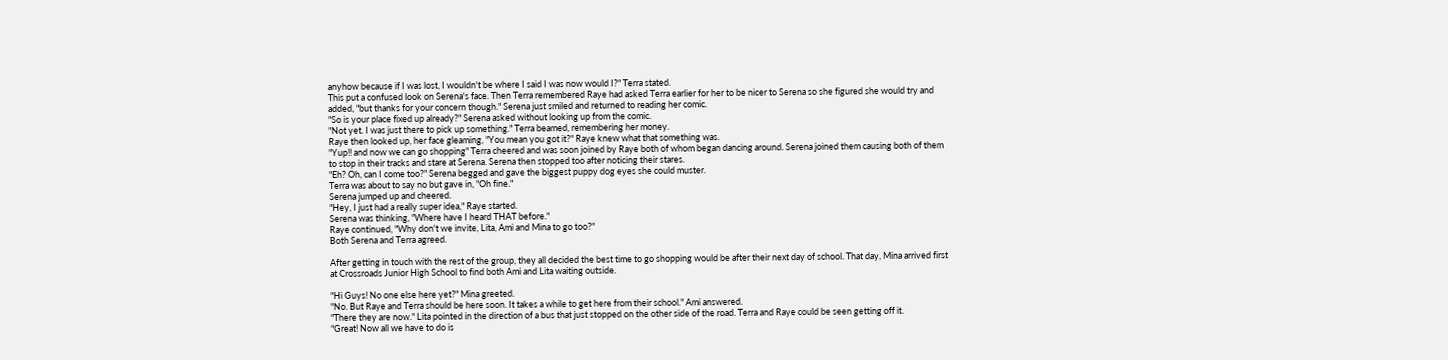anyhow because if I was lost, I wouldn't be where I said I was now would I?" Terra stated.
This put a confused look on Serena's face. Then Terra remembered Raye had asked Terra earlier for her to be nicer to Serena so she figured she would try and added, "but thanks for your concern though." Serena just smiled and returned to reading her comic.
"So is your place fixed up already?" Serena asked without looking up from the comic.
"Not yet. I was just there to pick up something." Terra beamed, remembering her money.
Raye then looked up, her face gleaming, "You mean you got it?" Raye knew what that something was.
"Yup!! and now we can go shopping" Terra cheered and was soon joined by Raye both of whom began dancing around. Serena joined them causing both of them to stop in their tracks and stare at Serena. Serena then stopped too after noticing their stares.
"Eh? Oh, can I come too?" Serena begged and gave the biggest puppy dog eyes she could muster.
Terra was about to say no but gave in, "Oh fine."
Serena jumped up and cheered.
"Hey, I just had a really super idea," Raye started.
Serena was thinking, "Where have I heard THAT before."
Raye continued, "Why don't we invite, Lita, Ami and Mina to go too?"
Both Serena and Terra agreed.

After getting in touch with the rest of the group, they all decided the best time to go shopping would be after their next day of school. That day, Mina arrived first at Crossroads Junior High School to find both Ami and Lita waiting outside.

"Hi Guys! No one else here yet?" Mina greeted.
"No. But Raye and Terra should be here soon. It takes a while to get here from their school." Ami answered.
"There they are now." Lita pointed in the direction of a bus that just stopped on the other side of the road. Terra and Raye could be seen getting off it.
"Great! Now all we have to do is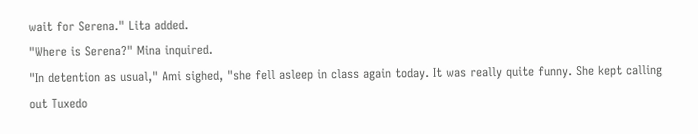wait for Serena." Lita added.
"Where is Serena?" Mina inquired.
"In detention as usual," Ami sighed, "she fell asleep in class again today. It was really quite funny. She kept calling out Tuxedo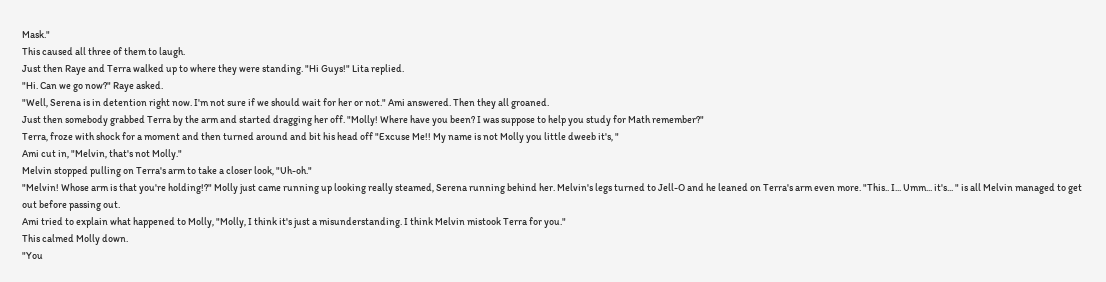Mask."
This caused all three of them to laugh.
Just then Raye and Terra walked up to where they were standing. "Hi Guys!" Lita replied.
"Hi. Can we go now?" Raye asked.
"Well, Serena is in detention right now. I'm not sure if we should wait for her or not." Ami answered. Then they all groaned.
Just then somebody grabbed Terra by the arm and started dragging her off. "Molly! Where have you been? I was suppose to help you study for Math remember?"
Terra, froze with shock for a moment and then turned around and bit his head off "Excuse Me!! My name is not Molly you little dweeb it's, "
Ami cut in, "Melvin, that's not Molly."
Melvin stopped pulling on Terra's arm to take a closer look, "Uh-oh."
"Melvin! Whose arm is that you're holding!?" Molly just came running up looking really steamed, Serena running behind her. Melvin's legs turned to Jell-O and he leaned on Terra's arm even more. "This.. I... Umm... it's... " is all Melvin managed to get out before passing out.
Ami tried to explain what happened to Molly, "Molly, I think it's just a misunderstanding. I think Melvin mistook Terra for you."
This calmed Molly down.
"You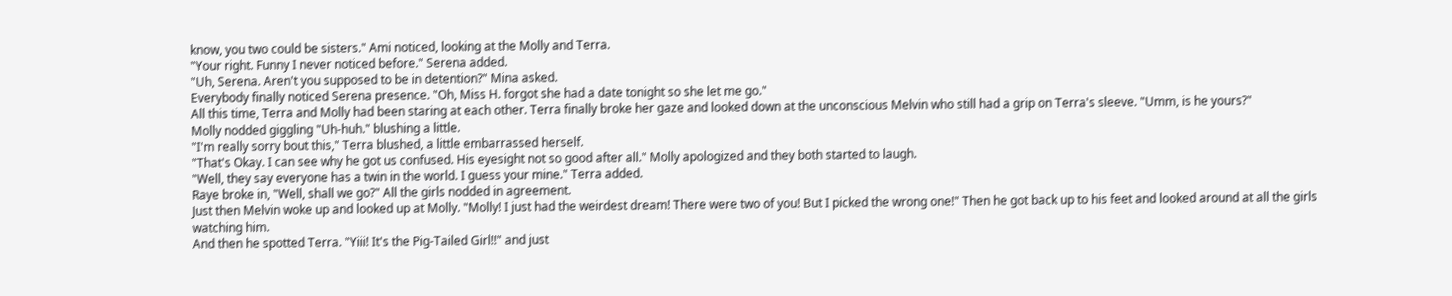know, you two could be sisters." Ami noticed, looking at the Molly and Terra.
"Your right. Funny I never noticed before." Serena added.
"Uh, Serena. Aren't you supposed to be in detention?" Mina asked.
Everybody finally noticed Serena presence. "Oh, Miss H. forgot she had a date tonight so she let me go."
All this time, Terra and Molly had been staring at each other. Terra finally broke her gaze and looked down at the unconscious Melvin who still had a grip on Terra's sleeve. "Umm, is he yours?"
Molly nodded giggling "Uh-huh." blushing a little.
"I'm really sorry bout this," Terra blushed, a little embarrassed herself.
"That's Okay. I can see why he got us confused. His eyesight not so good after all." Molly apologized and they both started to laugh.
"Well, they say everyone has a twin in the world. I guess your mine." Terra added.
Raye broke in, "Well, shall we go?" All the girls nodded in agreement.
Just then Melvin woke up and looked up at Molly. "Molly! I just had the weirdest dream! There were two of you! But I picked the wrong one!" Then he got back up to his feet and looked around at all the girls watching him.
And then he spotted Terra. "Yiii! It's the Pig-Tailed Girl!!" and just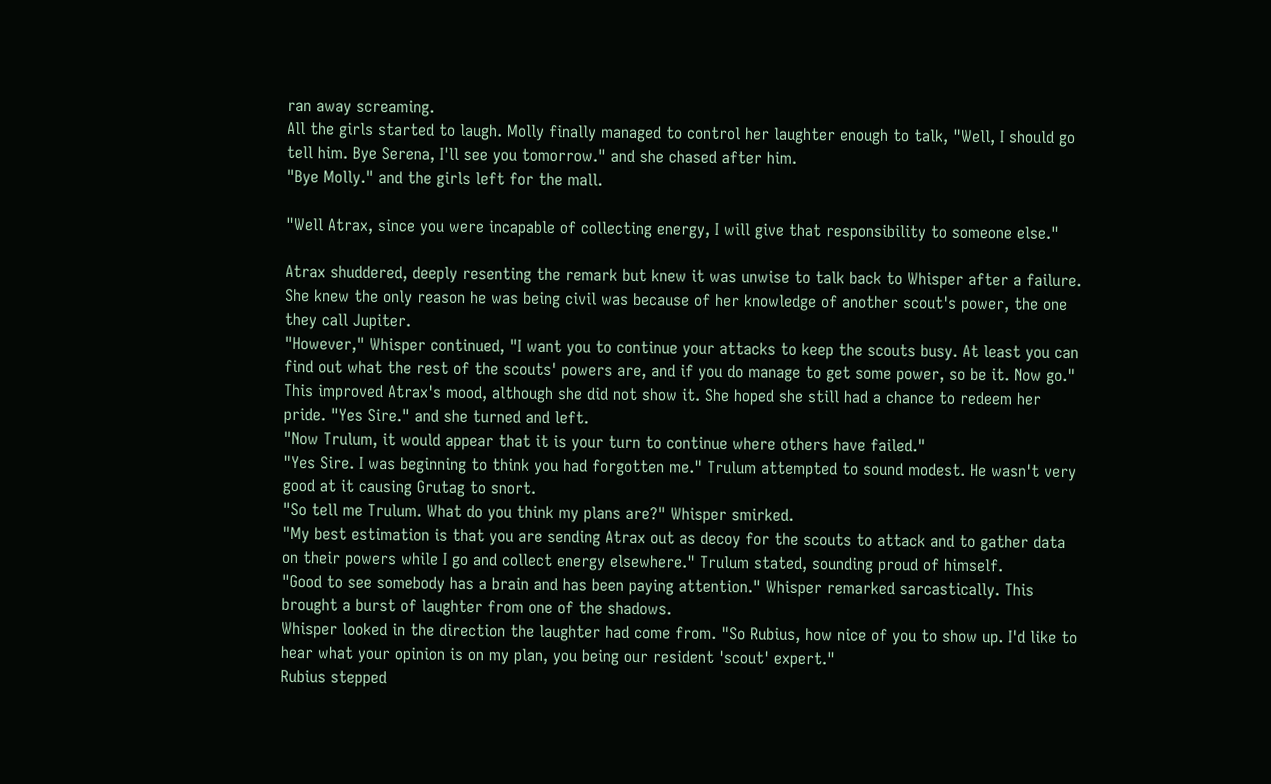ran away screaming.
All the girls started to laugh. Molly finally managed to control her laughter enough to talk, "Well, I should go tell him. Bye Serena, I'll see you tomorrow." and she chased after him.
"Bye Molly." and the girls left for the mall.

"Well Atrax, since you were incapable of collecting energy, I will give that responsibility to someone else."

Atrax shuddered, deeply resenting the remark but knew it was unwise to talk back to Whisper after a failure. She knew the only reason he was being civil was because of her knowledge of another scout's power, the one they call Jupiter.
"However," Whisper continued, "I want you to continue your attacks to keep the scouts busy. At least you can find out what the rest of the scouts' powers are, and if you do manage to get some power, so be it. Now go."
This improved Atrax's mood, although she did not show it. She hoped she still had a chance to redeem her pride. "Yes Sire." and she turned and left.
"Now Trulum, it would appear that it is your turn to continue where others have failed."
"Yes Sire. I was beginning to think you had forgotten me." Trulum attempted to sound modest. He wasn't very good at it causing Grutag to snort.
"So tell me Trulum. What do you think my plans are?" Whisper smirked.
"My best estimation is that you are sending Atrax out as decoy for the scouts to attack and to gather data on their powers while I go and collect energy elsewhere." Trulum stated, sounding proud of himself.
"Good to see somebody has a brain and has been paying attention." Whisper remarked sarcastically. This brought a burst of laughter from one of the shadows.
Whisper looked in the direction the laughter had come from. "So Rubius, how nice of you to show up. I'd like to hear what your opinion is on my plan, you being our resident 'scout' expert."
Rubius stepped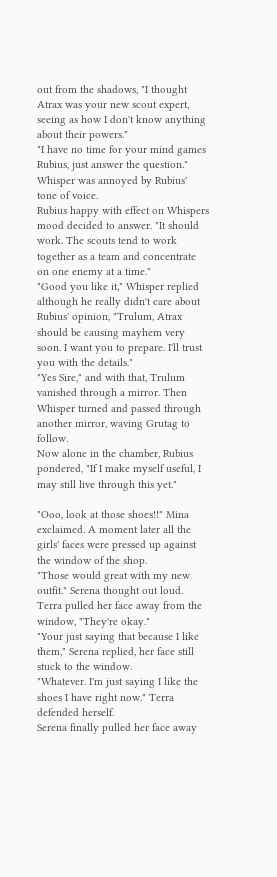out from the shadows, "I thought Atrax was your new scout expert, seeing as how I don't know anything about their powers."
"I have no time for your mind games Rubius, just answer the question." Whisper was annoyed by Rubius' tone of voice.
Rubius happy with effect on Whispers mood decided to answer. "It should work. The scouts tend to work together as a team and concentrate on one enemy at a time."
"Good you like it," Whisper replied although he really didn't care about Rubius' opinion, "Trulum, Atrax should be causing mayhem very soon. I want you to prepare. I'll trust you with the details."
"Yes Sire," and with that, Trulum vanished through a mirror. Then Whisper turned and passed through another mirror, waving Grutag to follow.
Now alone in the chamber, Rubius pondered, "If I make myself useful, I may still live through this yet."

"Ooo, look at those shoes!!" Mina exclaimed. A moment later all the girls' faces were pressed up against the window of the shop.
"Those would great with my new outfit." Serena thought out loud.
Terra pulled her face away from the window, "They're okay."
"Your just saying that because I like them," Serena replied, her face still stuck to the window.
"Whatever. I'm just saying I like the shoes I have right now." Terra defended herself.
Serena finally pulled her face away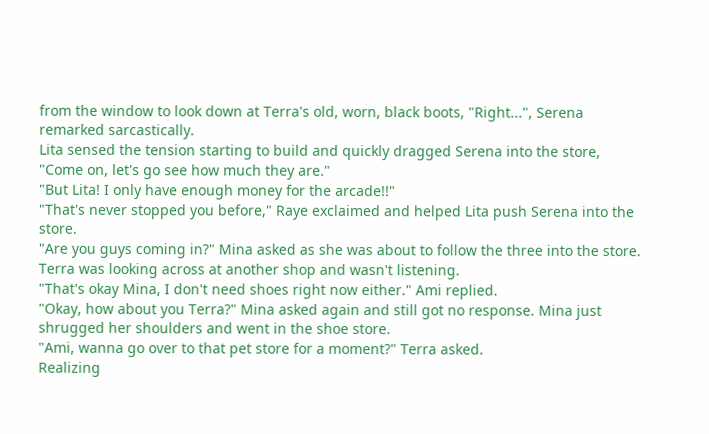from the window to look down at Terra's old, worn, black boots, "Right...", Serena remarked sarcastically.
Lita sensed the tension starting to build and quickly dragged Serena into the store, "Come on, let's go see how much they are."
"But Lita! I only have enough money for the arcade!!"
"That's never stopped you before," Raye exclaimed and helped Lita push Serena into the store.
"Are you guys coming in?" Mina asked as she was about to follow the three into the store.
Terra was looking across at another shop and wasn't listening.
"That's okay Mina, I don't need shoes right now either." Ami replied.
"Okay, how about you Terra?" Mina asked again and still got no response. Mina just shrugged her shoulders and went in the shoe store.
"Ami, wanna go over to that pet store for a moment?" Terra asked.
Realizing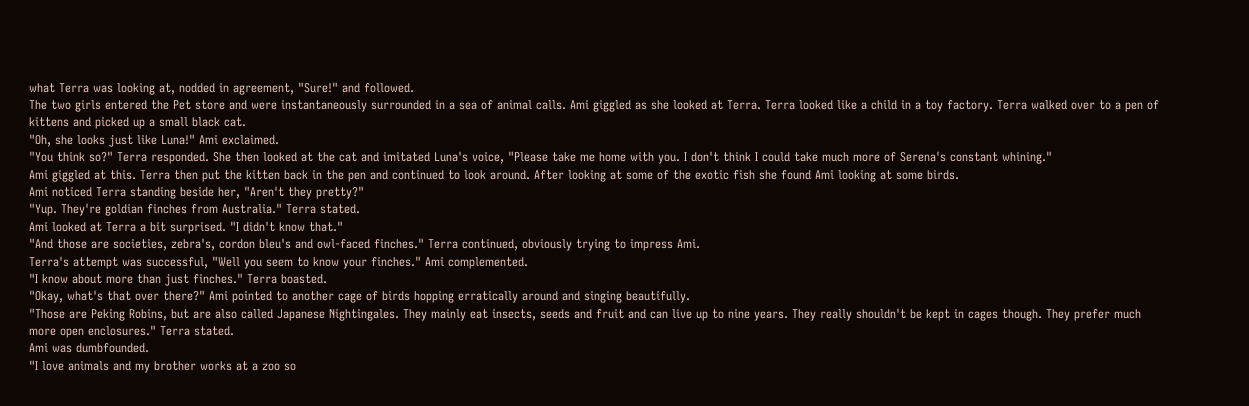what Terra was looking at, nodded in agreement, "Sure!" and followed.
The two girls entered the Pet store and were instantaneously surrounded in a sea of animal calls. Ami giggled as she looked at Terra. Terra looked like a child in a toy factory. Terra walked over to a pen of kittens and picked up a small black cat.
"Oh, she looks just like Luna!" Ami exclaimed.
"You think so?" Terra responded. She then looked at the cat and imitated Luna's voice, "Please take me home with you. I don't think I could take much more of Serena's constant whining."
Ami giggled at this. Terra then put the kitten back in the pen and continued to look around. After looking at some of the exotic fish she found Ami looking at some birds.
Ami noticed Terra standing beside her, "Aren't they pretty?"
"Yup. They're goldian finches from Australia." Terra stated.
Ami looked at Terra a bit surprised. "I didn't know that."
"And those are societies, zebra's, cordon bleu's and owl-faced finches." Terra continued, obviously trying to impress Ami.
Terra's attempt was successful, "Well you seem to know your finches." Ami complemented.
"I know about more than just finches." Terra boasted.
"Okay, what's that over there?" Ami pointed to another cage of birds hopping erratically around and singing beautifully.
"Those are Peking Robins, but are also called Japanese Nightingales. They mainly eat insects, seeds and fruit and can live up to nine years. They really shouldn't be kept in cages though. They prefer much more open enclosures." Terra stated.
Ami was dumbfounded.
"I love animals and my brother works at a zoo so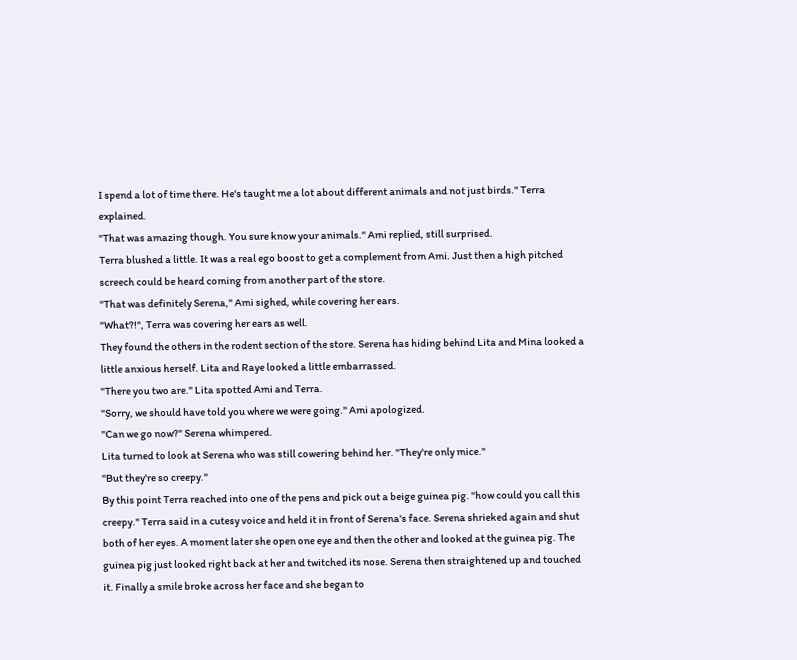I spend a lot of time there. He's taught me a lot about different animals and not just birds." Terra explained.
"That was amazing though. You sure know your animals." Ami replied, still surprised.
Terra blushed a little. It was a real ego boost to get a complement from Ami. Just then a high pitched screech could be heard coming from another part of the store.
"That was definitely Serena," Ami sighed, while covering her ears.
"What?!", Terra was covering her ears as well.
They found the others in the rodent section of the store. Serena has hiding behind Lita and Mina looked a little anxious herself. Lita and Raye looked a little embarrassed.
"There you two are." Lita spotted Ami and Terra.
"Sorry, we should have told you where we were going." Ami apologized.
"Can we go now?" Serena whimpered.
Lita turned to look at Serena who was still cowering behind her. "They're only mice."
"But they're so creepy."
By this point Terra reached into one of the pens and pick out a beige guinea pig. "how could you call this creepy." Terra said in a cutesy voice and held it in front of Serena's face. Serena shrieked again and shut both of her eyes. A moment later she open one eye and then the other and looked at the guinea pig. The guinea pig just looked right back at her and twitched its nose. Serena then straightened up and touched it. Finally a smile broke across her face and she began to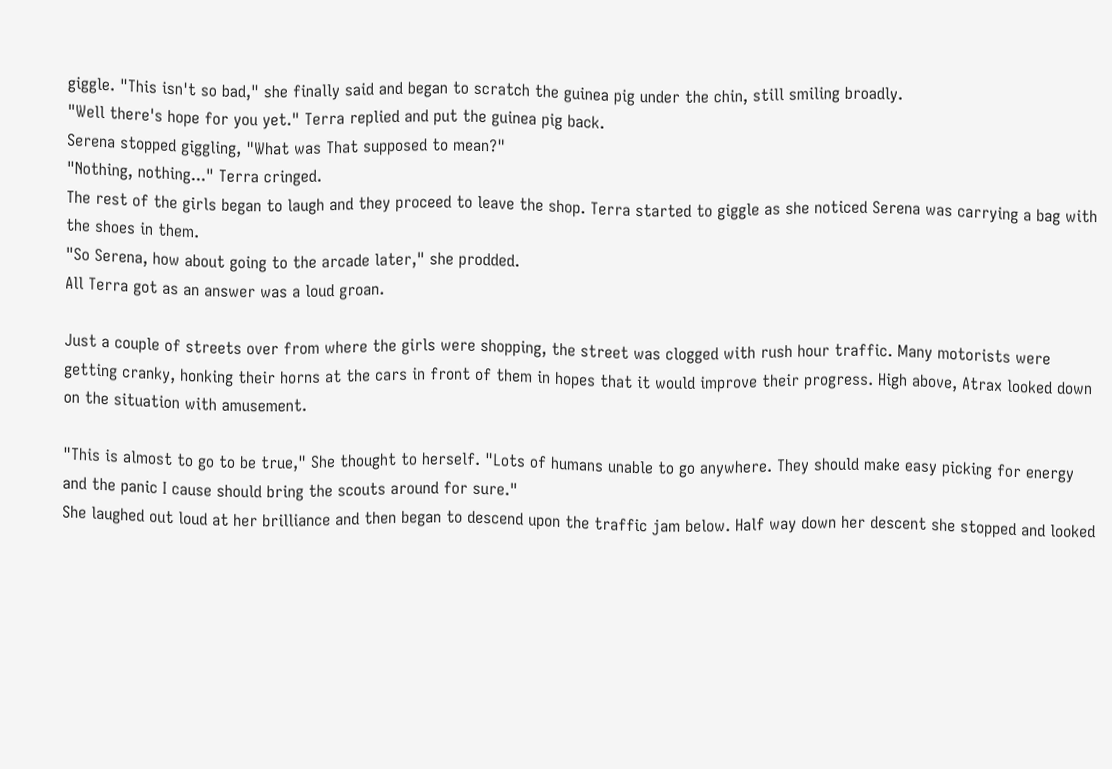giggle. "This isn't so bad," she finally said and began to scratch the guinea pig under the chin, still smiling broadly.
"Well there's hope for you yet." Terra replied and put the guinea pig back.
Serena stopped giggling, "What was That supposed to mean?"
"Nothing, nothing..." Terra cringed.
The rest of the girls began to laugh and they proceed to leave the shop. Terra started to giggle as she noticed Serena was carrying a bag with the shoes in them.
"So Serena, how about going to the arcade later," she prodded.
All Terra got as an answer was a loud groan.

Just a couple of streets over from where the girls were shopping, the street was clogged with rush hour traffic. Many motorists were getting cranky, honking their horns at the cars in front of them in hopes that it would improve their progress. High above, Atrax looked down on the situation with amusement.

"This is almost to go to be true," She thought to herself. "Lots of humans unable to go anywhere. They should make easy picking for energy and the panic I cause should bring the scouts around for sure."
She laughed out loud at her brilliance and then began to descend upon the traffic jam below. Half way down her descent she stopped and looked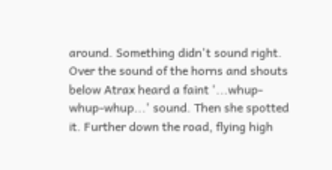around. Something didn't sound right. Over the sound of the horns and shouts below Atrax heard a faint '...whup-whup-whup...' sound. Then she spotted it. Further down the road, flying high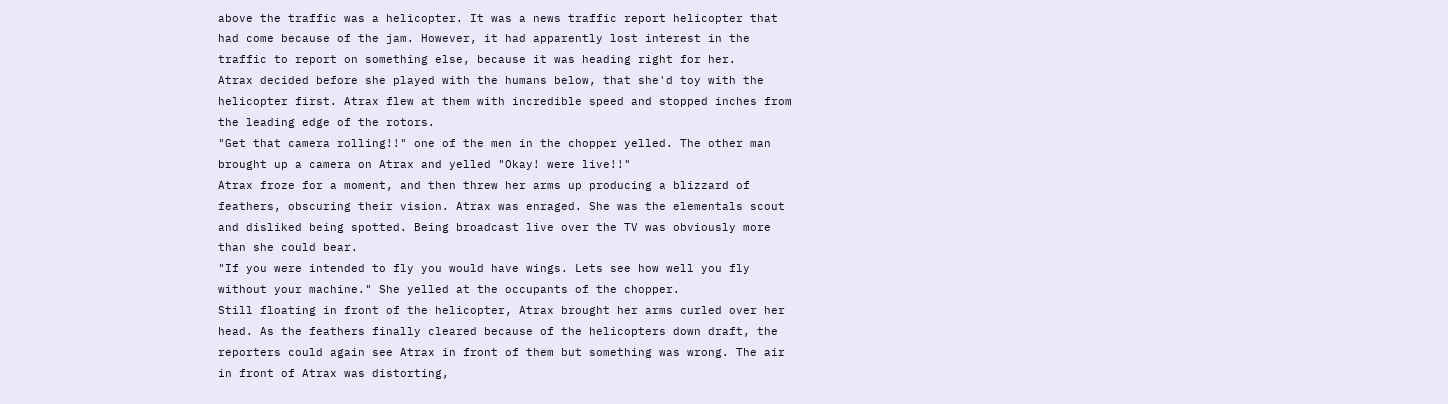above the traffic was a helicopter. It was a news traffic report helicopter that had come because of the jam. However, it had apparently lost interest in the traffic to report on something else, because it was heading right for her.
Atrax decided before she played with the humans below, that she'd toy with the helicopter first. Atrax flew at them with incredible speed and stopped inches from the leading edge of the rotors.
"Get that camera rolling!!" one of the men in the chopper yelled. The other man brought up a camera on Atrax and yelled "Okay! were live!!"
Atrax froze for a moment, and then threw her arms up producing a blizzard of feathers, obscuring their vision. Atrax was enraged. She was the elementals scout and disliked being spotted. Being broadcast live over the TV was obviously more than she could bear.
"If you were intended to fly you would have wings. Lets see how well you fly without your machine." She yelled at the occupants of the chopper.
Still floating in front of the helicopter, Atrax brought her arms curled over her head. As the feathers finally cleared because of the helicopters down draft, the reporters could again see Atrax in front of them but something was wrong. The air in front of Atrax was distorting,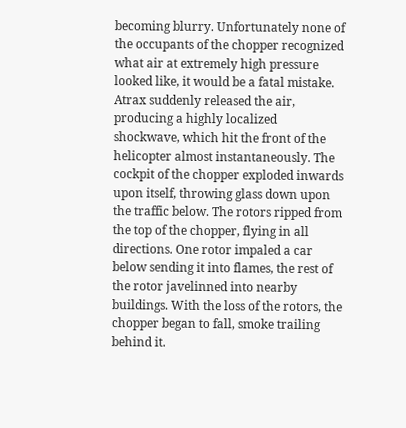becoming blurry. Unfortunately none of the occupants of the chopper recognized what air at extremely high pressure looked like, it would be a fatal mistake. Atrax suddenly released the air, producing a highly localized shockwave, which hit the front of the helicopter almost instantaneously. The cockpit of the chopper exploded inwards upon itself, throwing glass down upon the traffic below. The rotors ripped from the top of the chopper, flying in all directions. One rotor impaled a car below sending it into flames, the rest of the rotor javelinned into nearby buildings. With the loss of the rotors, the chopper began to fall, smoke trailing behind it.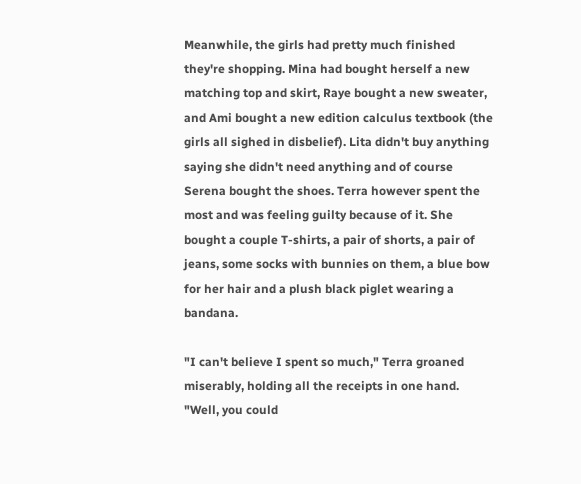Meanwhile, the girls had pretty much finished they're shopping. Mina had bought herself a new matching top and skirt, Raye bought a new sweater, and Ami bought a new edition calculus textbook (the girls all sighed in disbelief). Lita didn't buy anything saying she didn't need anything and of course Serena bought the shoes. Terra however spent the most and was feeling guilty because of it. She bought a couple T-shirts, a pair of shorts, a pair of jeans, some socks with bunnies on them, a blue bow for her hair and a plush black piglet wearing a bandana.

"I can't believe I spent so much," Terra groaned miserably, holding all the receipts in one hand.
"Well, you could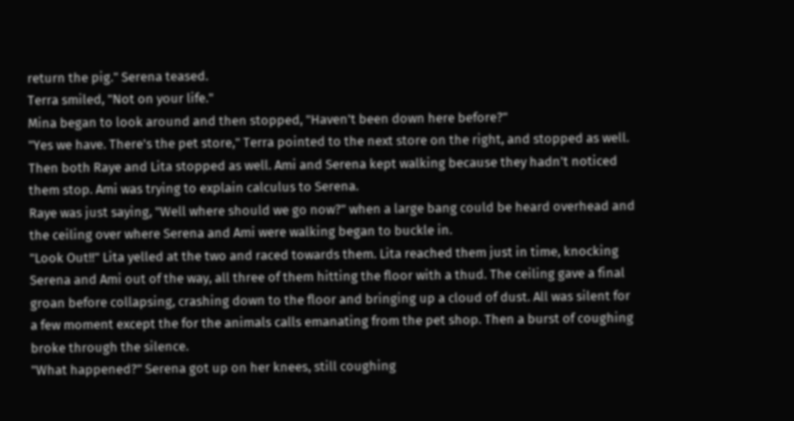return the pig." Serena teased.
Terra smiled, "Not on your life."
Mina began to look around and then stopped, "Haven't been down here before?"
"Yes we have. There's the pet store," Terra pointed to the next store on the right, and stopped as well. Then both Raye and Lita stopped as well. Ami and Serena kept walking because they hadn't noticed them stop. Ami was trying to explain calculus to Serena.
Raye was just saying, "Well where should we go now?" when a large bang could be heard overhead and the ceiling over where Serena and Ami were walking began to buckle in.
"Look Out!!" Lita yelled at the two and raced towards them. Lita reached them just in time, knocking Serena and Ami out of the way, all three of them hitting the floor with a thud. The ceiling gave a final groan before collapsing, crashing down to the floor and bringing up a cloud of dust. All was silent for a few moment except the for the animals calls emanating from the pet shop. Then a burst of coughing broke through the silence.
"What happened?" Serena got up on her knees, still coughing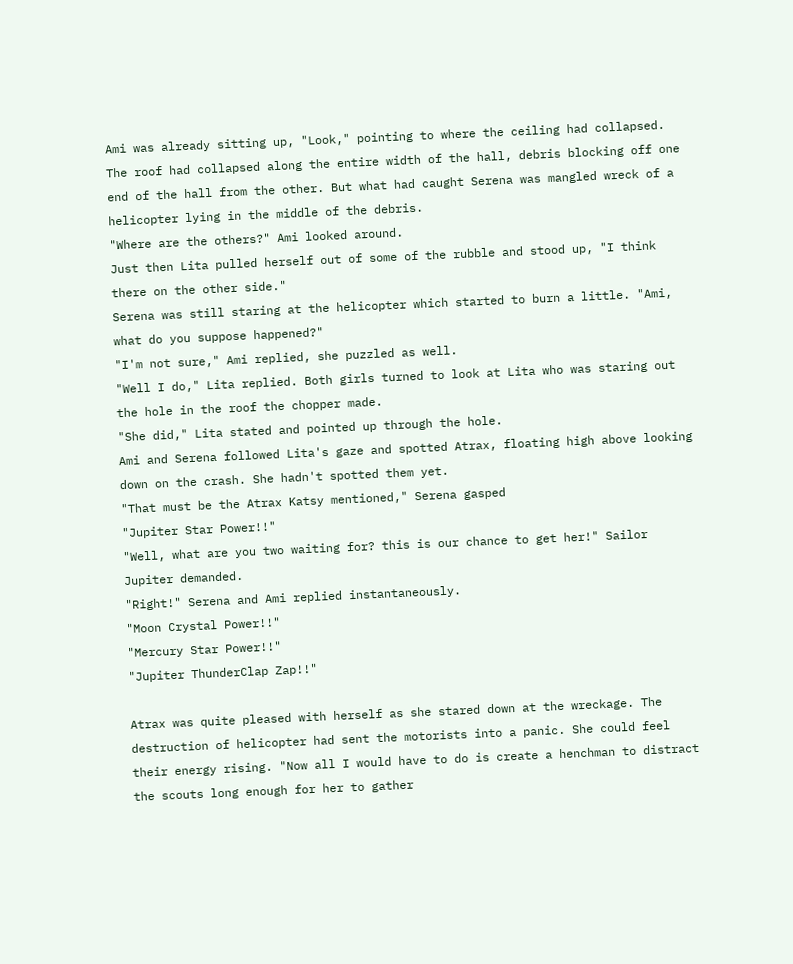Ami was already sitting up, "Look," pointing to where the ceiling had collapsed.
The roof had collapsed along the entire width of the hall, debris blocking off one end of the hall from the other. But what had caught Serena was mangled wreck of a helicopter lying in the middle of the debris.
"Where are the others?" Ami looked around.
Just then Lita pulled herself out of some of the rubble and stood up, "I think there on the other side."
Serena was still staring at the helicopter which started to burn a little. "Ami, what do you suppose happened?"
"I'm not sure," Ami replied, she puzzled as well.
"Well I do," Lita replied. Both girls turned to look at Lita who was staring out the hole in the roof the chopper made.
"She did," Lita stated and pointed up through the hole.
Ami and Serena followed Lita's gaze and spotted Atrax, floating high above looking down on the crash. She hadn't spotted them yet.
"That must be the Atrax Katsy mentioned," Serena gasped
"Jupiter Star Power!!"
"Well, what are you two waiting for? this is our chance to get her!" Sailor Jupiter demanded.
"Right!" Serena and Ami replied instantaneously.
"Moon Crystal Power!!"
"Mercury Star Power!!"
"Jupiter ThunderClap Zap!!"

Atrax was quite pleased with herself as she stared down at the wreckage. The destruction of helicopter had sent the motorists into a panic. She could feel their energy rising. "Now all I would have to do is create a henchman to distract the scouts long enough for her to gather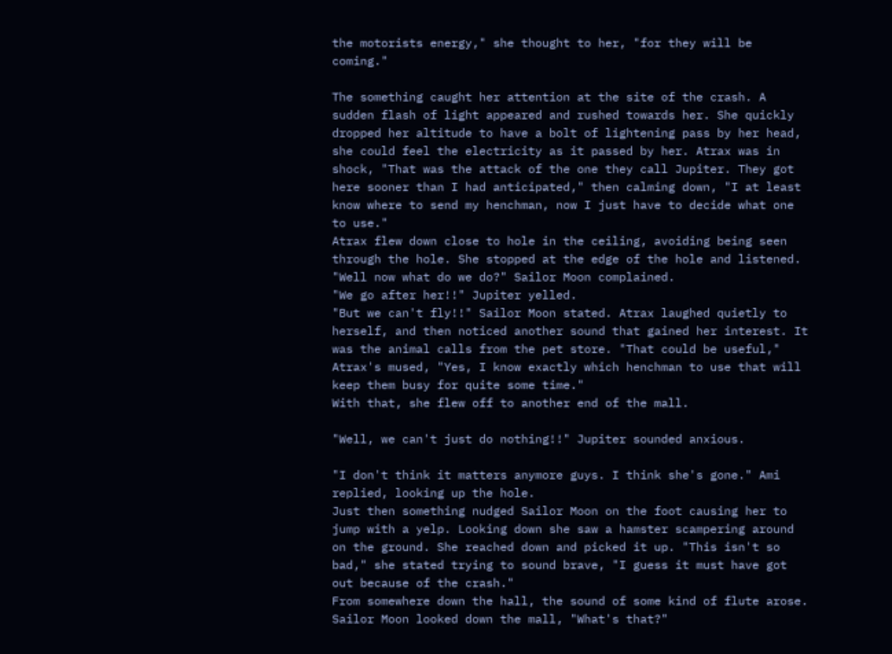the motorists energy," she thought to her, "for they will be coming."

The something caught her attention at the site of the crash. A sudden flash of light appeared and rushed towards her. She quickly dropped her altitude to have a bolt of lightening pass by her head, she could feel the electricity as it passed by her. Atrax was in shock, "That was the attack of the one they call Jupiter. They got here sooner than I had anticipated," then calming down, "I at least know where to send my henchman, now I just have to decide what one to use."
Atrax flew down close to hole in the ceiling, avoiding being seen through the hole. She stopped at the edge of the hole and listened.
"Well now what do we do?" Sailor Moon complained.
"We go after her!!" Jupiter yelled.
"But we can't fly!!" Sailor Moon stated. Atrax laughed quietly to herself, and then noticed another sound that gained her interest. It was the animal calls from the pet store. "That could be useful," Atrax's mused, "Yes, I know exactly which henchman to use that will keep them busy for quite some time."
With that, she flew off to another end of the mall.

"Well, we can't just do nothing!!" Jupiter sounded anxious.

"I don't think it matters anymore guys. I think she's gone." Ami replied, looking up the hole.
Just then something nudged Sailor Moon on the foot causing her to jump with a yelp. Looking down she saw a hamster scampering around on the ground. She reached down and picked it up. "This isn't so bad," she stated trying to sound brave, "I guess it must have got out because of the crash."
From somewhere down the hall, the sound of some kind of flute arose.
Sailor Moon looked down the mall, "What's that?"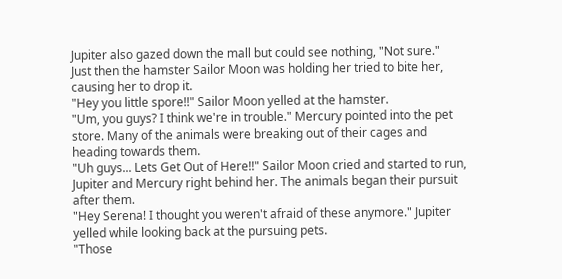Jupiter also gazed down the mall but could see nothing, "Not sure."
Just then the hamster Sailor Moon was holding her tried to bite her, causing her to drop it.
"Hey you little spore!!" Sailor Moon yelled at the hamster.
"Um, you guys? I think we're in trouble." Mercury pointed into the pet store. Many of the animals were breaking out of their cages and heading towards them.
"Uh guys... Lets Get Out of Here!!" Sailor Moon cried and started to run, Jupiter and Mercury right behind her. The animals began their pursuit after them.
"Hey Serena! I thought you weren't afraid of these anymore." Jupiter yelled while looking back at the pursuing pets.
"Those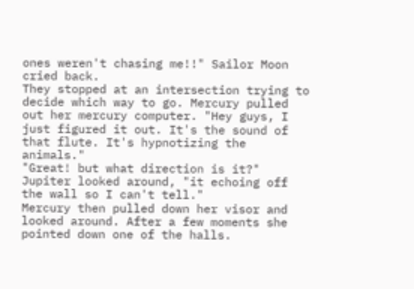ones weren't chasing me!!" Sailor Moon cried back.
They stopped at an intersection trying to decide which way to go. Mercury pulled out her mercury computer. "Hey guys, I just figured it out. It's the sound of that flute. It's hypnotizing the animals."
"Great! but what direction is it?" Jupiter looked around, "it echoing off the wall so I can't tell."
Mercury then pulled down her visor and looked around. After a few moments she pointed down one of the halls.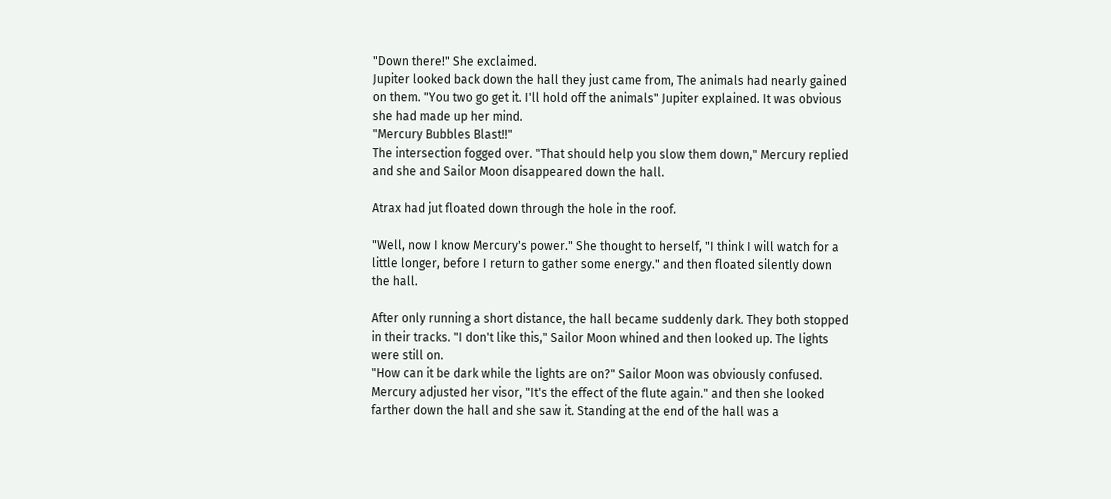"Down there!" She exclaimed.
Jupiter looked back down the hall they just came from, The animals had nearly gained on them. "You two go get it. I'll hold off the animals" Jupiter explained. It was obvious she had made up her mind.
"Mercury Bubbles Blast!!"
The intersection fogged over. "That should help you slow them down," Mercury replied and she and Sailor Moon disappeared down the hall.

Atrax had jut floated down through the hole in the roof.

"Well, now I know Mercury's power." She thought to herself, "I think I will watch for a little longer, before I return to gather some energy." and then floated silently down the hall.

After only running a short distance, the hall became suddenly dark. They both stopped in their tracks. "I don't like this," Sailor Moon whined and then looked up. The lights were still on.
"How can it be dark while the lights are on?" Sailor Moon was obviously confused.
Mercury adjusted her visor, "It's the effect of the flute again." and then she looked farther down the hall and she saw it. Standing at the end of the hall was a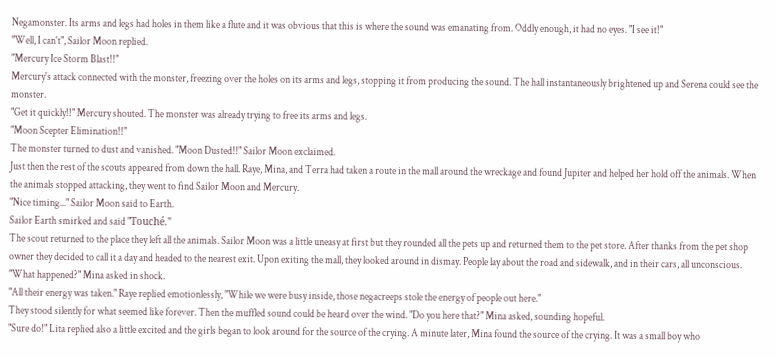Negamonster. Its arms and legs had holes in them like a flute and it was obvious that this is where the sound was emanating from. Oddly enough, it had no eyes. "I see it!"
"Well, I can't", Sailor Moon replied.
"Mercury Ice Storm Blast!!"
Mercury's attack connected with the monster, freezing over the holes on its arms and legs, stopping it from producing the sound. The hall instantaneously brightened up and Serena could see the monster.
"Get it quickly!!" Mercury shouted. The monster was already trying to free its arms and legs.
"Moon Scepter Elimination!!"
The monster turned to dust and vanished. "Moon Dusted!!" Sailor Moon exclaimed.
Just then the rest of the scouts appeared from down the hall. Raye, Mina, and Terra had taken a route in the mall around the wreckage and found Jupiter and helped her hold off the animals. When the animals stopped attacking, they went to find Sailor Moon and Mercury.
"Nice timing..." Sailor Moon said to Earth.
Sailor Earth smirked and said "Touché."
The scout returned to the place they left all the animals. Sailor Moon was a little uneasy at first but they rounded all the pets up and returned them to the pet store. After thanks from the pet shop owner they decided to call it a day and headed to the nearest exit. Upon exiting the mall, they looked around in dismay. People lay about the road and sidewalk, and in their cars, all unconscious.
"What happened?" Mina asked in shock.
"All their energy was taken." Raye replied emotionlessly, "While we were busy inside, those negacreeps stole the energy of people out here."
They stood silently for what seemed like forever. Then the muffled sound could be heard over the wind. "Do you here that?" Mina asked, sounding hopeful.
"Sure do!" Lita replied also a little excited and the girls began to look around for the source of the crying. A minute later, Mina found the source of the crying. It was a small boy who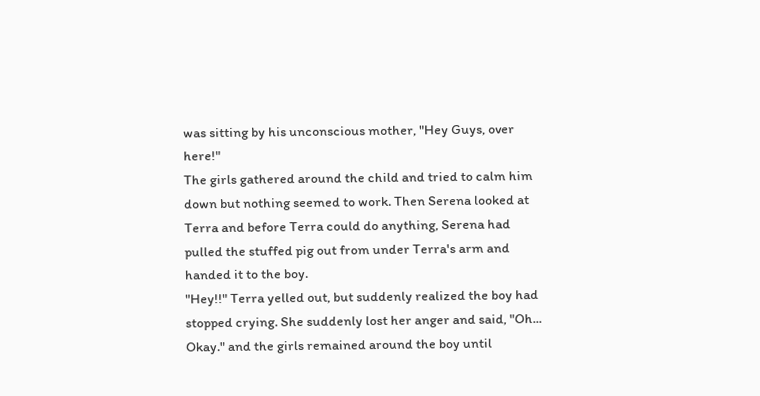was sitting by his unconscious mother, "Hey Guys, over here!"
The girls gathered around the child and tried to calm him down but nothing seemed to work. Then Serena looked at Terra and before Terra could do anything, Serena had pulled the stuffed pig out from under Terra's arm and handed it to the boy.
"Hey!!" Terra yelled out, but suddenly realized the boy had stopped crying. She suddenly lost her anger and said, "Oh... Okay." and the girls remained around the boy until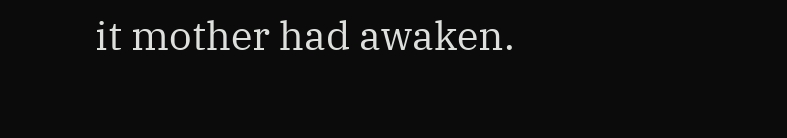it mother had awaken.